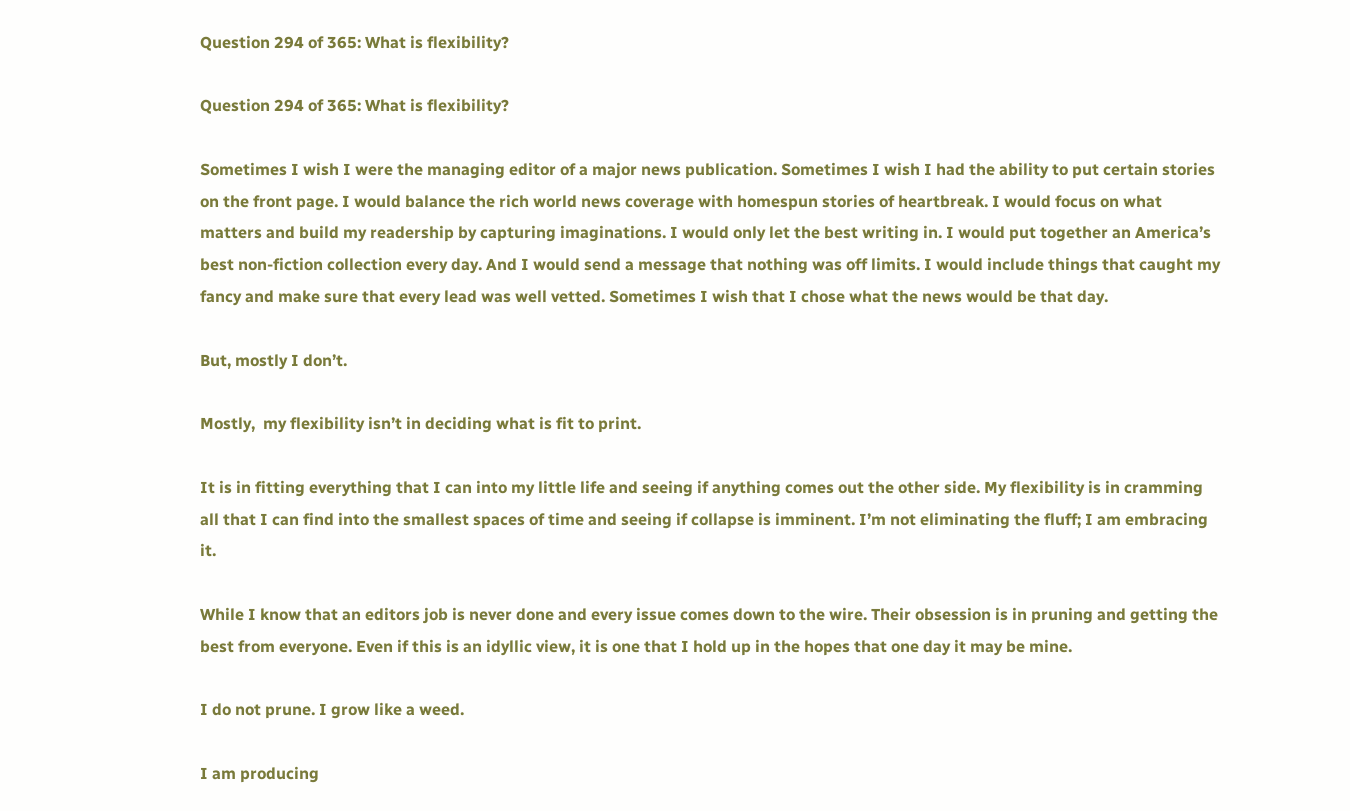Question 294 of 365: What is flexibility?

Question 294 of 365: What is flexibility?

Sometimes I wish I were the managing editor of a major news publication. Sometimes I wish I had the ability to put certain stories on the front page. I would balance the rich world news coverage with homespun stories of heartbreak. I would focus on what matters and build my readership by capturing imaginations. I would only let the best writing in. I would put together an America’s best non-fiction collection every day. And I would send a message that nothing was off limits. I would include things that caught my fancy and make sure that every lead was well vetted. Sometimes I wish that I chose what the news would be that day.

But, mostly I don’t.

Mostly,  my flexibility isn’t in deciding what is fit to print.

It is in fitting everything that I can into my little life and seeing if anything comes out the other side. My flexibility is in cramming all that I can find into the smallest spaces of time and seeing if collapse is imminent. I’m not eliminating the fluff; I am embracing it.

While I know that an editors job is never done and every issue comes down to the wire. Their obsession is in pruning and getting the best from everyone. Even if this is an idyllic view, it is one that I hold up in the hopes that one day it may be mine.

I do not prune. I grow like a weed.

I am producing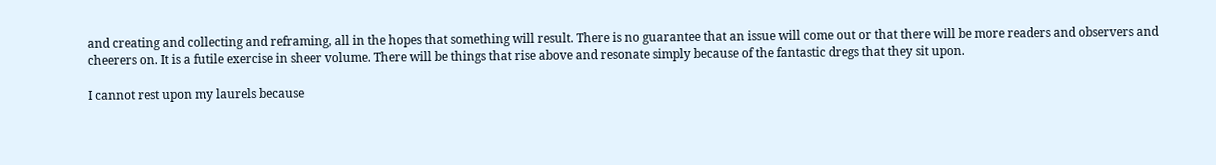and creating and collecting and reframing, all in the hopes that something will result. There is no guarantee that an issue will come out or that there will be more readers and observers and cheerers on. It is a futile exercise in sheer volume. There will be things that rise above and resonate simply because of the fantastic dregs that they sit upon.

I cannot rest upon my laurels because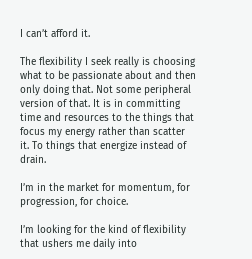I can’t afford it.

The flexibility I seek really is choosing what to be passionate about and then only doing that. Not some peripheral version of that. It is in committing time and resources to the things that focus my energy rather than scatter it. To things that energize instead of drain.

I’m in the market for momentum, for progression, for choice.

I’m looking for the kind of flexibility that ushers me daily into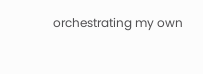orchestrating my own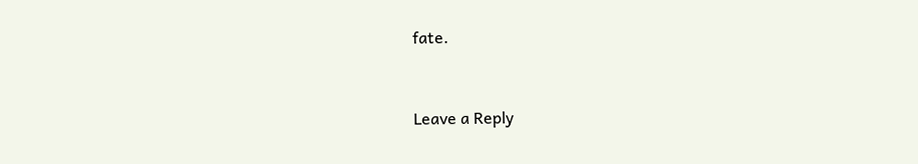fate.


Leave a Reply